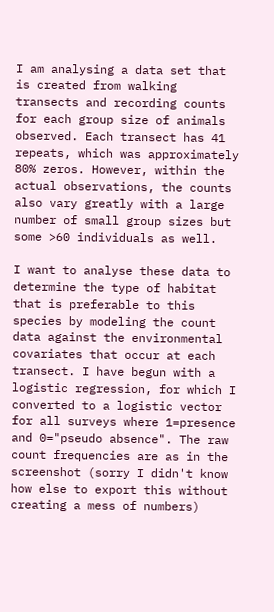I am analysing a data set that is created from walking transects and recording counts for each group size of animals observed. Each transect has 41 repeats, which was approximately 80% zeros. However, within the actual observations, the counts also vary greatly with a large number of small group sizes but some >60 individuals as well.

I want to analyse these data to determine the type of habitat that is preferable to this species by modeling the count data against the environmental covariates that occur at each transect. I have begun with a logistic regression, for which I converted to a logistic vector for all surveys where 1=presence and 0="pseudo absence". The raw count frequencies are as in the screenshot (sorry I didn't know how else to export this without creating a mess of numbers)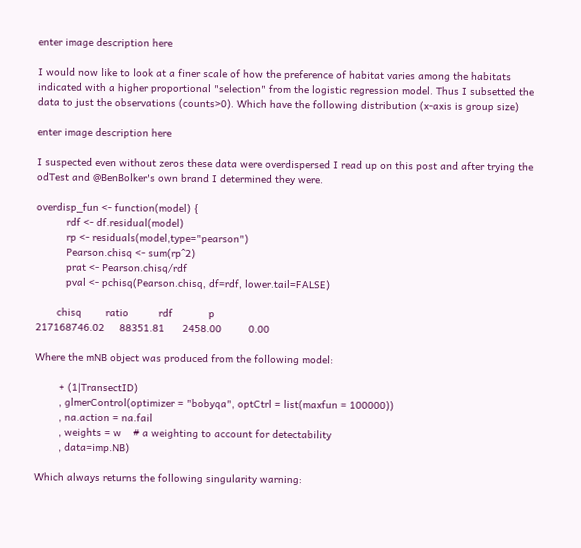enter image description here

I would now like to look at a finer scale of how the preference of habitat varies among the habitats indicated with a higher proportional "selection" from the logistic regression model. Thus I subsetted the data to just the observations (counts>0). Which have the following distribution (x-axis is group size)

enter image description here

I suspected even without zeros these data were overdispersed I read up on this post and after trying the odTest and @BenBolker's own brand I determined they were.

overdisp_fun <- function(model) {
          rdf <- df.residual(model)
          rp <- residuals(model,type="pearson")
          Pearson.chisq <- sum(rp^2)
          prat <- Pearson.chisq/rdf
          pval <- pchisq(Pearson.chisq, df=rdf, lower.tail=FALSE)

       chisq        ratio          rdf            p
217168746.02     88351.81      2458.00         0.00

Where the mNB object was produced from the following model:

        + (1|TransectID)
        , glmerControl(optimizer = "bobyqa", optCtrl = list(maxfun = 100000))
        , na.action = na.fail
        , weights = w    # a weighting to account for detectability
        , data=imp.NB)

Which always returns the following singularity warning: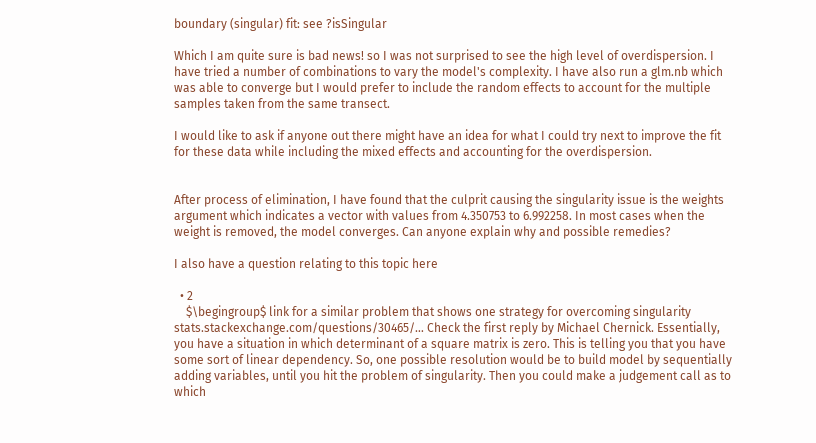boundary (singular) fit: see ?isSingular

Which I am quite sure is bad news! so I was not surprised to see the high level of overdispersion. I have tried a number of combinations to vary the model's complexity. I have also run a glm.nb which was able to converge but I would prefer to include the random effects to account for the multiple samples taken from the same transect.

I would like to ask if anyone out there might have an idea for what I could try next to improve the fit for these data while including the mixed effects and accounting for the overdispersion.


After process of elimination, I have found that the culprit causing the singularity issue is the weights argument which indicates a vector with values from 4.350753 to 6.992258. In most cases when the weight is removed, the model converges. Can anyone explain why and possible remedies?

I also have a question relating to this topic here

  • 2
    $\begingroup$ link for a similar problem that shows one strategy for overcoming singularity stats.stackexchange.com/questions/30465/… Check the first reply by Michael Chernick. Essentially, you have a situation in which determinant of a square matrix is zero. This is telling you that you have some sort of linear dependency. So, one possible resolution would be to build model by sequentially adding variables, until you hit the problem of singularity. Then you could make a judgement call as to which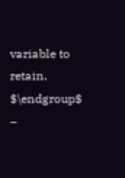variable to retain. $\endgroup$ –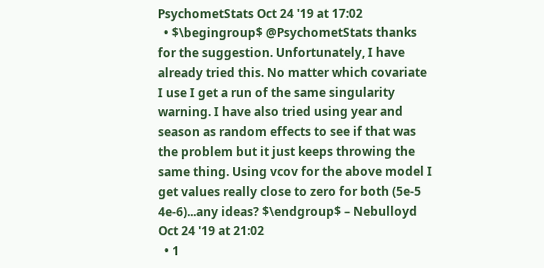PsychometStats Oct 24 '19 at 17:02
  • $\begingroup$ @PsychometStats thanks for the suggestion. Unfortunately, I have already tried this. No matter which covariate I use I get a run of the same singularity warning. I have also tried using year and season as random effects to see if that was the problem but it just keeps throwing the same thing. Using vcov for the above model I get values really close to zero for both (5e-5 4e-6)...any ideas? $\endgroup$ – Nebulloyd Oct 24 '19 at 21:02
  • 1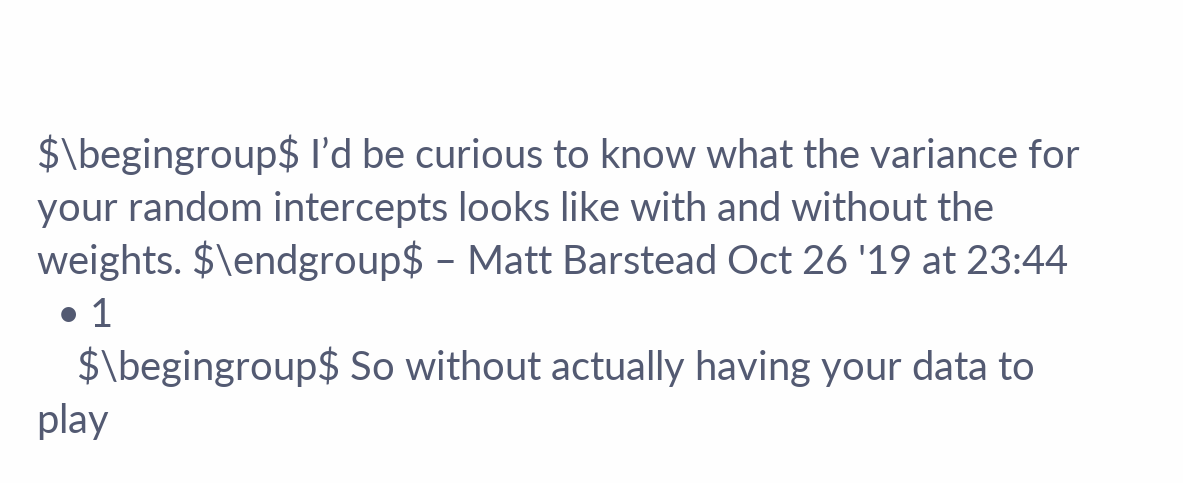$\begingroup$ I’d be curious to know what the variance for your random intercepts looks like with and without the weights. $\endgroup$ – Matt Barstead Oct 26 '19 at 23:44
  • 1
    $\begingroup$ So without actually having your data to play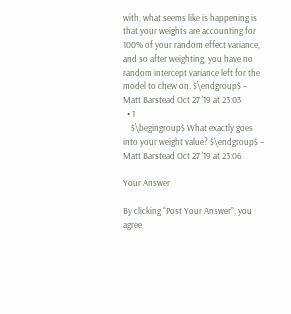with, what seems like is happening is that your weights are accounting for 100% of your random effect variance, and so after weighting, you have no random intercept variance left for the model to chew on. $\endgroup$ – Matt Barstead Oct 27 '19 at 23:03
  • 1
    $\begingroup$ What exactly goes into your weight value? $\endgroup$ – Matt Barstead Oct 27 '19 at 23:06

Your Answer

By clicking “Post Your Answer”, you agree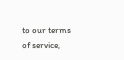to our terms of service,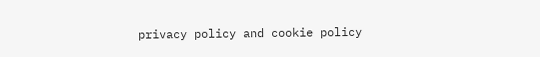privacy policy and cookie policy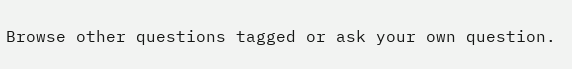Browse other questions tagged or ask your own question.